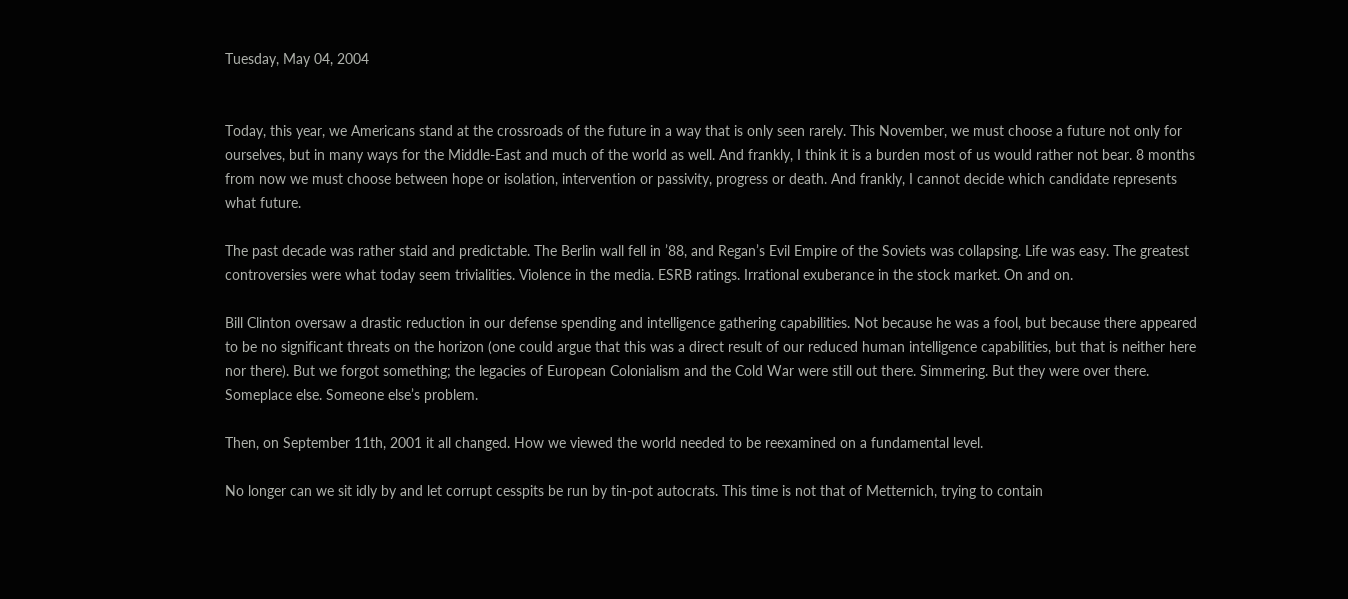Tuesday, May 04, 2004


Today, this year, we Americans stand at the crossroads of the future in a way that is only seen rarely. This November, we must choose a future not only for ourselves, but in many ways for the Middle-East and much of the world as well. And frankly, I think it is a burden most of us would rather not bear. 8 months from now we must choose between hope or isolation, intervention or passivity, progress or death. And frankly, I cannot decide which candidate represents what future.

The past decade was rather staid and predictable. The Berlin wall fell in ’88, and Regan’s Evil Empire of the Soviets was collapsing. Life was easy. The greatest controversies were what today seem trivialities. Violence in the media. ESRB ratings. Irrational exuberance in the stock market. On and on.

Bill Clinton oversaw a drastic reduction in our defense spending and intelligence gathering capabilities. Not because he was a fool, but because there appeared to be no significant threats on the horizon (one could argue that this was a direct result of our reduced human intelligence capabilities, but that is neither here nor there). But we forgot something; the legacies of European Colonialism and the Cold War were still out there. Simmering. But they were over there. Someplace else. Someone else’s problem.

Then, on September 11th, 2001 it all changed. How we viewed the world needed to be reexamined on a fundamental level.

No longer can we sit idly by and let corrupt cesspits be run by tin-pot autocrats. This time is not that of Metternich, trying to contain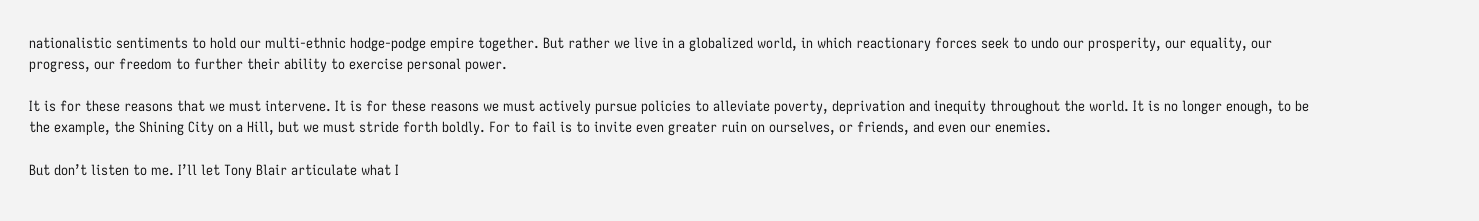nationalistic sentiments to hold our multi-ethnic hodge-podge empire together. But rather we live in a globalized world, in which reactionary forces seek to undo our prosperity, our equality, our progress, our freedom to further their ability to exercise personal power.

It is for these reasons that we must intervene. It is for these reasons we must actively pursue policies to alleviate poverty, deprivation and inequity throughout the world. It is no longer enough, to be the example, the Shining City on a Hill, but we must stride forth boldly. For to fail is to invite even greater ruin on ourselves, or friends, and even our enemies.

But don’t listen to me. I’ll let Tony Blair articulate what I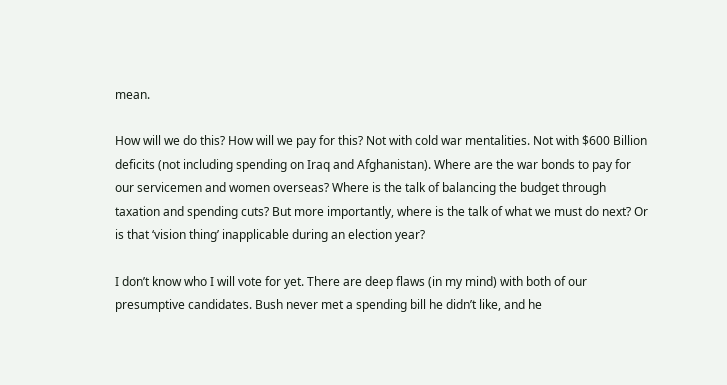mean.

How will we do this? How will we pay for this? Not with cold war mentalities. Not with $600 Billion deficits (not including spending on Iraq and Afghanistan). Where are the war bonds to pay for our servicemen and women overseas? Where is the talk of balancing the budget through taxation and spending cuts? But more importantly, where is the talk of what we must do next? Or is that ‘vision thing’ inapplicable during an election year?

I don’t know who I will vote for yet. There are deep flaws (in my mind) with both of our presumptive candidates. Bush never met a spending bill he didn’t like, and he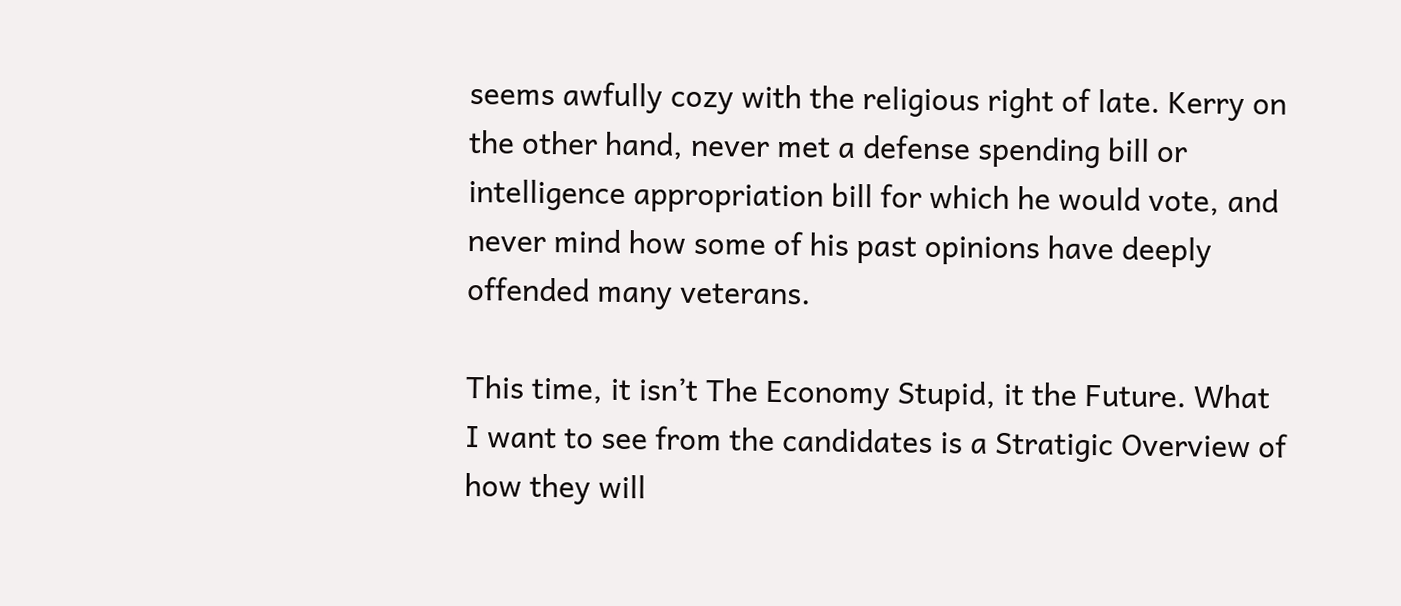seems awfully cozy with the religious right of late. Kerry on the other hand, never met a defense spending bill or intelligence appropriation bill for which he would vote, and never mind how some of his past opinions have deeply offended many veterans.

This time, it isn’t The Economy Stupid, it the Future. What I want to see from the candidates is a Stratigic Overview of how they will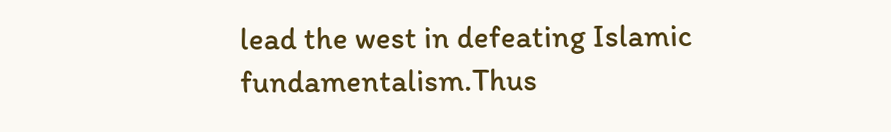lead the west in defeating Islamic fundamentalism.Thus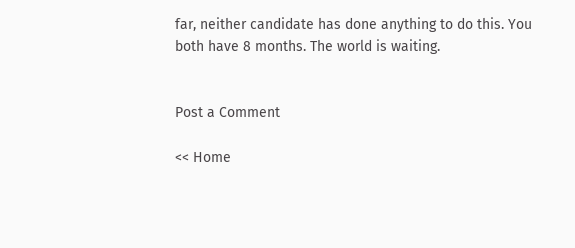far, neither candidate has done anything to do this. You both have 8 months. The world is waiting.


Post a Comment

<< Home